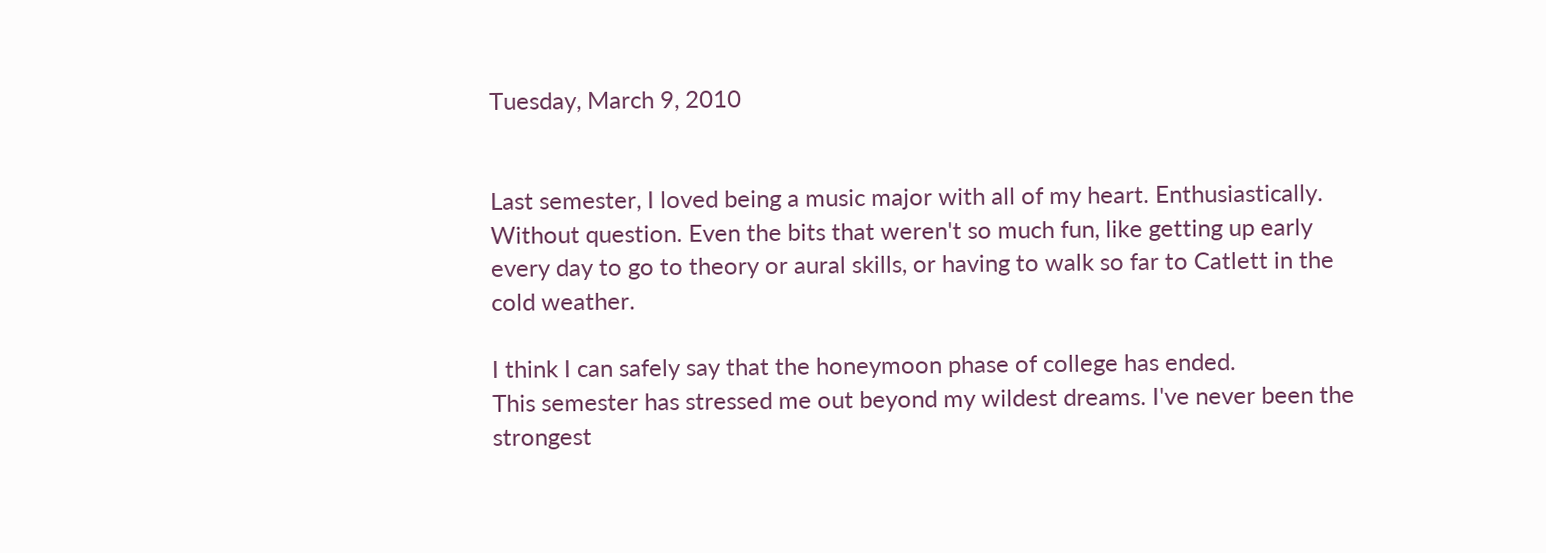Tuesday, March 9, 2010


Last semester, I loved being a music major with all of my heart. Enthusiastically. Without question. Even the bits that weren't so much fun, like getting up early every day to go to theory or aural skills, or having to walk so far to Catlett in the cold weather.

I think I can safely say that the honeymoon phase of college has ended.
This semester has stressed me out beyond my wildest dreams. I've never been the strongest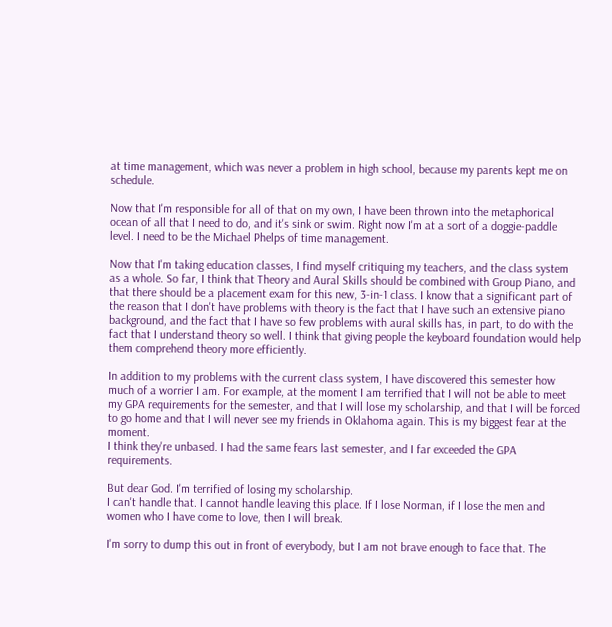at time management, which was never a problem in high school, because my parents kept me on schedule.

Now that I'm responsible for all of that on my own, I have been thrown into the metaphorical ocean of all that I need to do, and it's sink or swim. Right now I'm at a sort of a doggie-paddle level. I need to be the Michael Phelps of time management.

Now that I'm taking education classes, I find myself critiquing my teachers, and the class system as a whole. So far, I think that Theory and Aural Skills should be combined with Group Piano, and that there should be a placement exam for this new, 3-in-1 class. I know that a significant part of the reason that I don't have problems with theory is the fact that I have such an extensive piano background, and the fact that I have so few problems with aural skills has, in part, to do with the fact that I understand theory so well. I think that giving people the keyboard foundation would help them comprehend theory more efficiently.

In addition to my problems with the current class system, I have discovered this semester how much of a worrier I am. For example, at the moment I am terrified that I will not be able to meet my GPA requirements for the semester, and that I will lose my scholarship, and that I will be forced to go home and that I will never see my friends in Oklahoma again. This is my biggest fear at the moment.
I think they're unbased. I had the same fears last semester, and I far exceeded the GPA requirements.

But dear God. I'm terrified of losing my scholarship.
I can't handle that. I cannot handle leaving this place. If I lose Norman, if I lose the men and women who I have come to love, then I will break.

I'm sorry to dump this out in front of everybody, but I am not brave enough to face that. The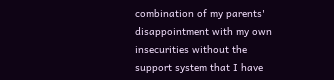combination of my parents' disappointment with my own insecurities without the support system that I have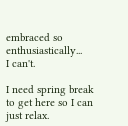embraced so enthusiastically...
I can't.

I need spring break to get here so I can just relax.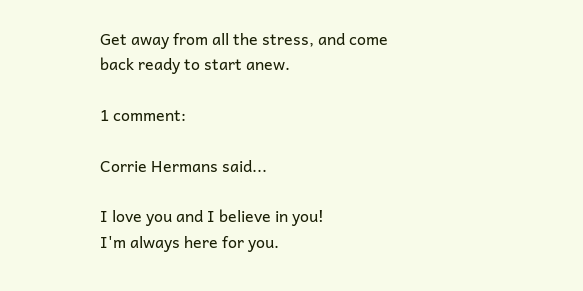Get away from all the stress, and come back ready to start anew.

1 comment:

Corrie Hermans said...

I love you and I believe in you!
I'm always here for you.